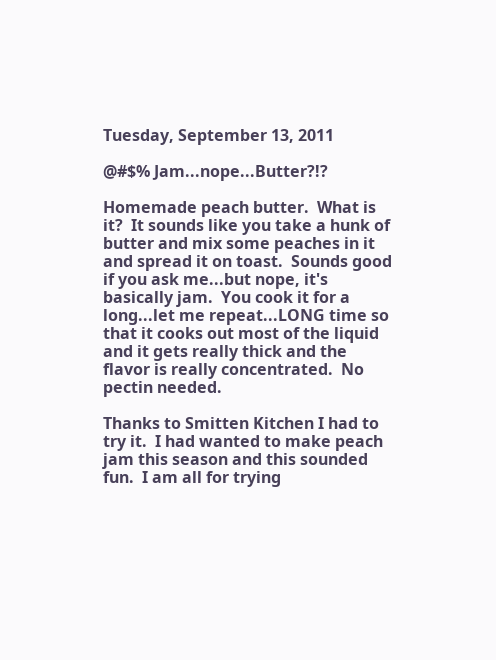Tuesday, September 13, 2011

@#$% Jam...nope...Butter?!?

Homemade peach butter.  What is it?  It sounds like you take a hunk of butter and mix some peaches in it and spread it on toast.  Sounds good if you ask me...but nope, it's basically jam.  You cook it for a long...let me repeat...LONG time so that it cooks out most of the liquid and it gets really thick and the flavor is really concentrated.  No pectin needed.

Thanks to Smitten Kitchen I had to try it.  I had wanted to make peach jam this season and this sounded fun.  I am all for trying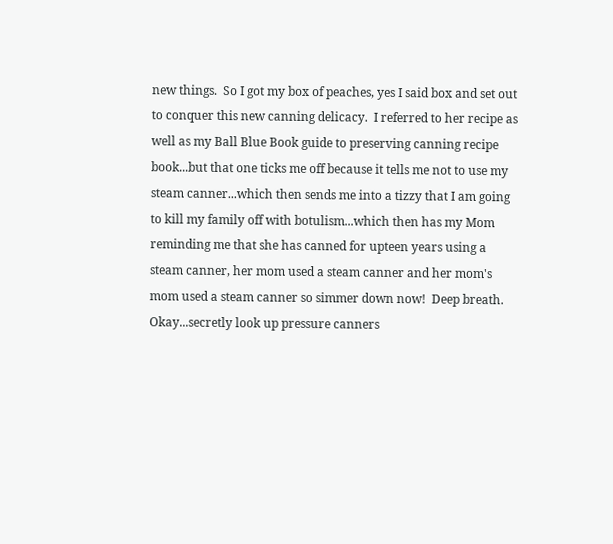new things.  So I got my box of peaches, yes I said box and set out to conquer this new canning delicacy.  I referred to her recipe as well as my Ball Blue Book guide to preserving canning recipe book...but that one ticks me off because it tells me not to use my steam canner...which then sends me into a tizzy that I am going to kill my family off with botulism...which then has my Mom reminding me that she has canned for upteen years using a steam canner, her mom used a steam canner and her mom's mom used a steam canner so simmer down now!  Deep breath.  Okay...secretly look up pressure canners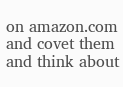on amazon.com and covet them and think about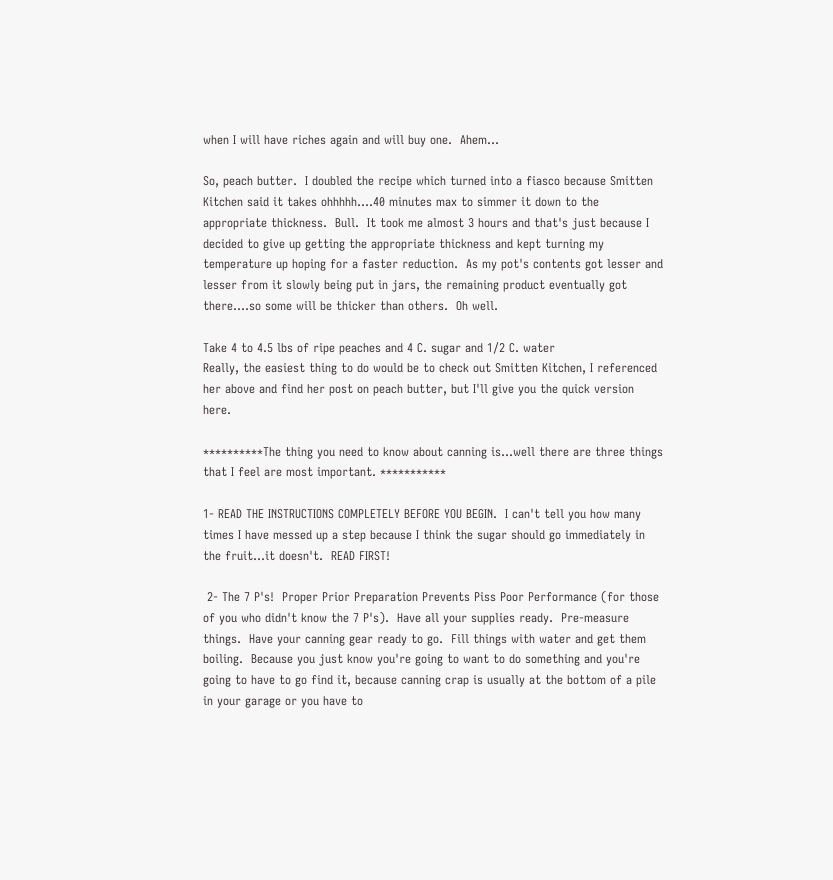when I will have riches again and will buy one.  Ahem...

So, peach butter.  I doubled the recipe which turned into a fiasco because Smitten Kitchen said it takes ohhhhh....40 minutes max to simmer it down to the appropriate thickness.  Bull.  It took me almost 3 hours and that's just because I decided to give up getting the appropriate thickness and kept turning my temperature up hoping for a faster reduction.  As my pot's contents got lesser and lesser from it slowly being put in jars, the remaining product eventually got there....so some will be thicker than others.  Oh well.

Take 4 to 4.5 lbs of ripe peaches and 4 C. sugar and 1/2 C. water
Really, the easiest thing to do would be to check out Smitten Kitchen, I referenced her above and find her post on peach butter, but I'll give you the quick version here.

**********The thing you need to know about canning is...well there are three things that I feel are most important. ***********

1- READ THE INSTRUCTIONS COMPLETELY BEFORE YOU BEGIN.  I can't tell you how many times I have messed up a step because I think the sugar should go immediately in the fruit...it doesn't.  READ FIRST!

 2- The 7 P's!  Proper Prior Preparation Prevents Piss Poor Performance (for those of you who didn't know the 7 P's).  Have all your supplies ready.  Pre-measure things.  Have your canning gear ready to go.  Fill things with water and get them boiling.  Because you just know you're going to want to do something and you're going to have to go find it, because canning crap is usually at the bottom of a pile in your garage or you have to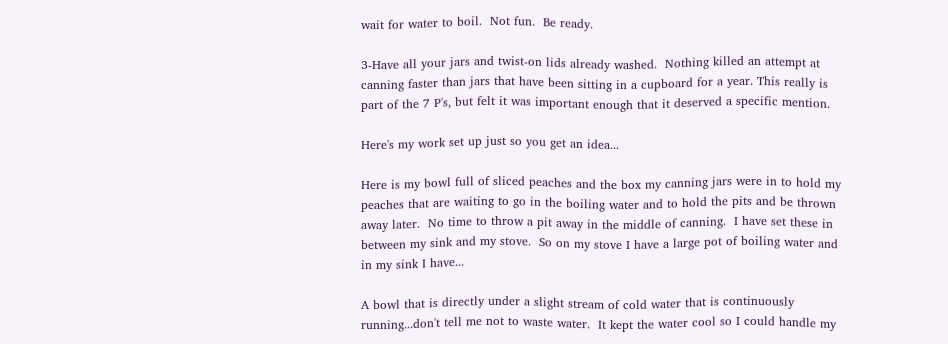wait for water to boil.  Not fun.  Be ready.

3-Have all your jars and twist-on lids already washed.  Nothing killed an attempt at canning faster than jars that have been sitting in a cupboard for a year. This really is part of the 7 P's, but felt it was important enough that it deserved a specific mention.

Here's my work set up just so you get an idea...

Here is my bowl full of sliced peaches and the box my canning jars were in to hold my peaches that are waiting to go in the boiling water and to hold the pits and be thrown away later.  No time to throw a pit away in the middle of canning.  I have set these in between my sink and my stove.  So on my stove I have a large pot of boiling water and in my sink I have...

A bowl that is directly under a slight stream of cold water that is continuously running...don't tell me not to waste water.  It kept the water cool so I could handle my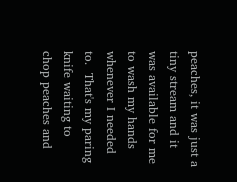peaches, it was just a tiny stream and it was available for me to wash my hands whenever I needed to.  That's my paring knife waiting to chop peaches and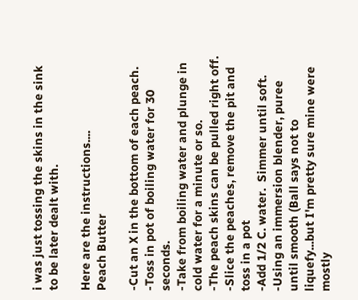i was just tossing the skins in the sink to be later dealt with.

Here are the instructions....
Peach Butter

-Cut an X in the bottom of each peach.
-Toss in pot of boiling water for 30 seconds.
-Take from boiling water and plunge in cold water for a minute or so.
-The peach skins can be pulled right off.
-Slice the peaches, remove the pit and toss in a pot
-Add 1/2 C. water.  Simmer until soft.
-Using an immersion blender, puree until smooth (Ball says not to liquefy...but I'm pretty sure mine were mostly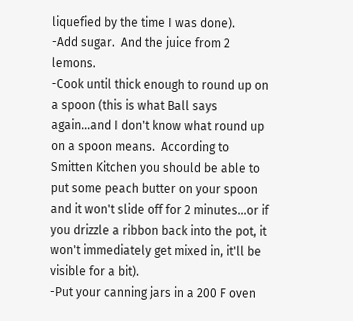liquefied by the time I was done).
-Add sugar.  And the juice from 2 lemons.
-Cook until thick enough to round up on a spoon (this is what Ball says again...and I don't know what round up on a spoon means.  According to Smitten Kitchen you should be able to put some peach butter on your spoon and it won't slide off for 2 minutes...or if you drizzle a ribbon back into the pot, it won't immediately get mixed in, it'll be visible for a bit).
-Put your canning jars in a 200 F oven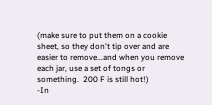(make sure to put them on a cookie sheet, so they don't tip over and are easier to remove...and when you remove each jar, use a set of tongs or something.  200 F is still hot!)
-In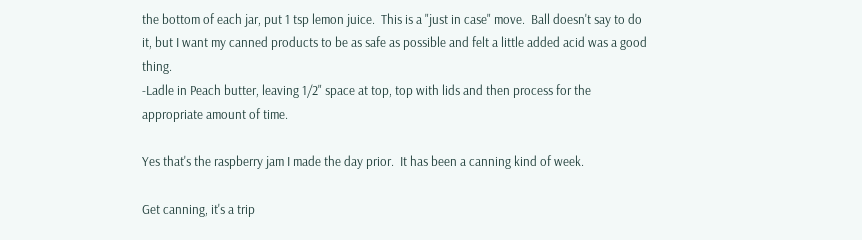the bottom of each jar, put 1 tsp lemon juice.  This is a "just in case" move.  Ball doesn't say to do it, but I want my canned products to be as safe as possible and felt a little added acid was a good thing.
-Ladle in Peach butter, leaving 1/2" space at top, top with lids and then process for the appropriate amount of time.

Yes that's the raspberry jam I made the day prior.  It has been a canning kind of week.

Get canning, it's a trip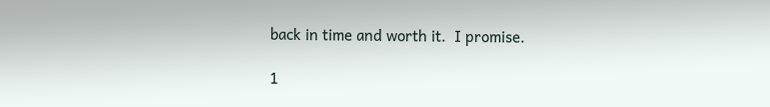back in time and worth it.  I promise.

1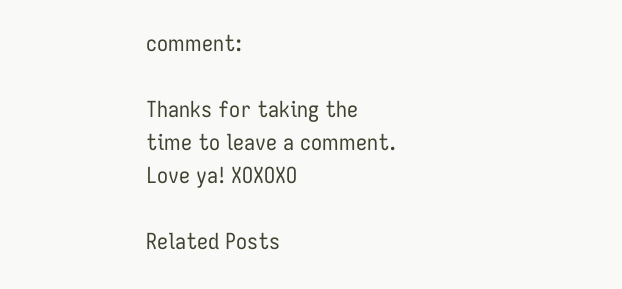comment:

Thanks for taking the time to leave a comment. Love ya! XOXOXO

Related Posts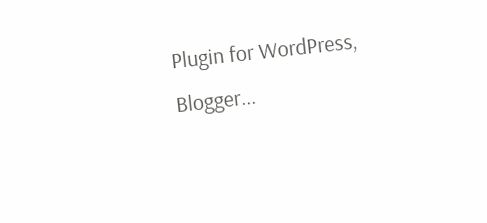Plugin for WordPress, Blogger...